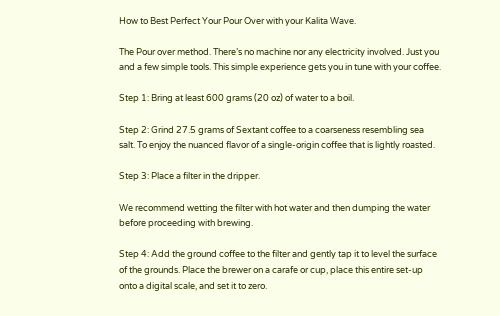How to Best Perfect Your Pour Over with your Kalita Wave.

The Pour over method. There’s no machine nor any electricity involved. Just you and a few simple tools. This simple experience gets you in tune with your coffee.

Step 1: Bring at least 600 grams (20 oz) of water to a boil.

Step 2: Grind 27.5 grams of Sextant coffee to a coarseness resembling sea salt. To enjoy the nuanced flavor of a single-origin coffee that is lightly roasted.

Step 3: Place a filter in the dripper.

We recommend wetting the filter with hot water and then dumping the water before proceeding with brewing.

Step 4: Add the ground coffee to the filter and gently tap it to level the surface of the grounds. Place the brewer on a carafe or cup, place this entire set-up onto a digital scale, and set it to zero.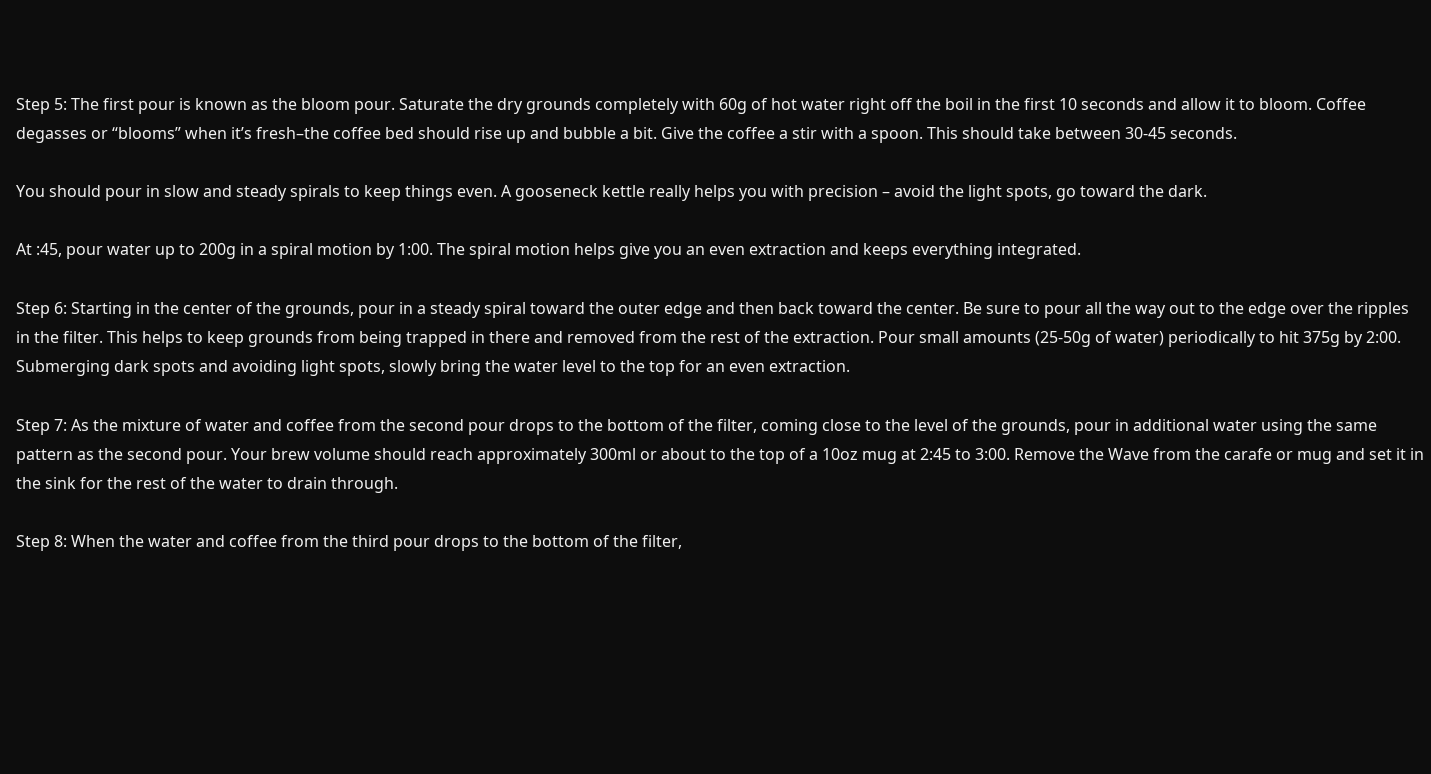Step 5: The first pour is known as the bloom pour. Saturate the dry grounds completely with 60g of hot water right off the boil in the first 10 seconds and allow it to bloom. Coffee degasses or “blooms” when it’s fresh–the coffee bed should rise up and bubble a bit. Give the coffee a stir with a spoon. This should take between 30-45 seconds.

You should pour in slow and steady spirals to keep things even. A gooseneck kettle really helps you with precision – avoid the light spots, go toward the dark.

At :45, pour water up to 200g in a spiral motion by 1:00. The spiral motion helps give you an even extraction and keeps everything integrated.

Step 6: Starting in the center of the grounds, pour in a steady spiral toward the outer edge and then back toward the center. Be sure to pour all the way out to the edge over the ripples in the filter. This helps to keep grounds from being trapped in there and removed from the rest of the extraction. Pour small amounts (25-50g of water) periodically to hit 375g by 2:00. Submerging dark spots and avoiding light spots, slowly bring the water level to the top for an even extraction.

Step 7: As the mixture of water and coffee from the second pour drops to the bottom of the filter, coming close to the level of the grounds, pour in additional water using the same pattern as the second pour. Your brew volume should reach approximately 300ml or about to the top of a 10oz mug at 2:45 to 3:00. Remove the Wave from the carafe or mug and set it in the sink for the rest of the water to drain through.

Step 8: When the water and coffee from the third pour drops to the bottom of the filter,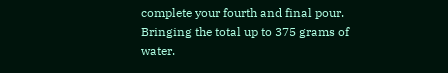complete your fourth and final pour. Bringing the total up to 375 grams of water.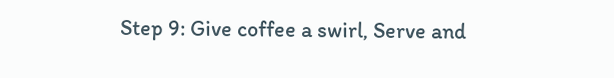Step 9: Give coffee a swirl, Serve and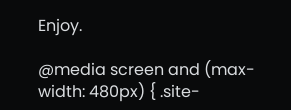Enjoy.

@media screen and (max-width: 480px) { .site-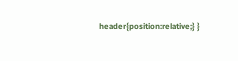header{position:relative;} }